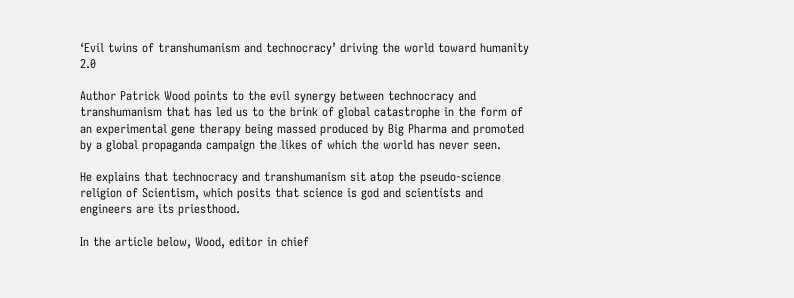‘Evil twins of transhumanism and technocracy’ driving the world toward humanity 2.0

Author Patrick Wood points to the evil synergy between technocracy and transhumanism that has led us to the brink of global catastrophe in the form of an experimental gene therapy being massed produced by Big Pharma and promoted by a global propaganda campaign the likes of which the world has never seen.

He explains that technocracy and transhumanism sit atop the pseudo-science religion of Scientism, which posits that science is god and scientists and engineers are its priesthood.

In the article below, Wood, editor in chief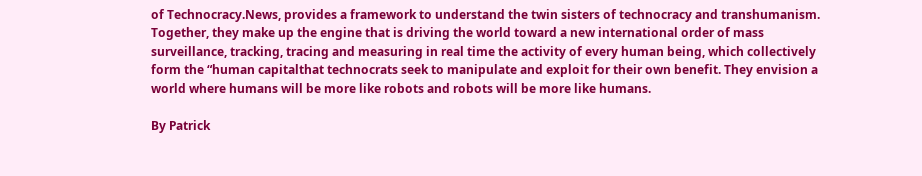of Technocracy.News, provides a framework to understand the twin sisters of technocracy and transhumanism. Together, they make up the engine that is driving the world toward a new international order of mass surveillance, tracking, tracing and measuring in real time the activity of every human being, which collectively form the “human capitalthat technocrats seek to manipulate and exploit for their own benefit. They envision a world where humans will be more like robots and robots will be more like humans.

By Patrick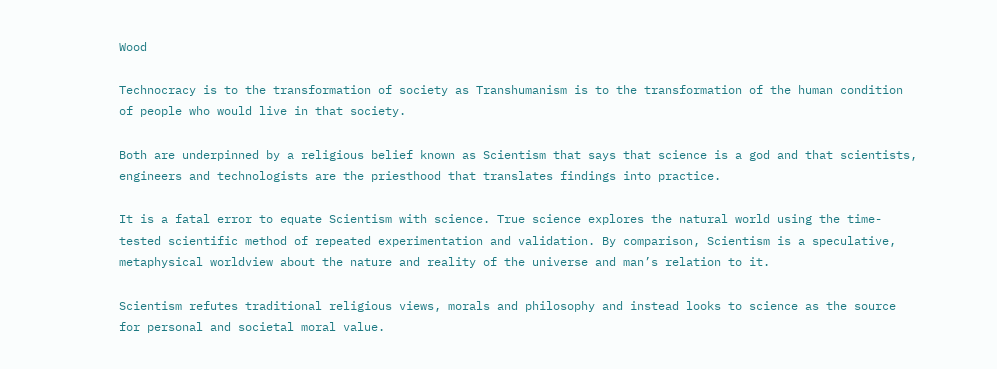Wood

Technocracy is to the transformation of society as Transhumanism is to the transformation of the human condition of people who would live in that society.

Both are underpinned by a religious belief known as Scientism that says that science is a god and that scientists, engineers and technologists are the priesthood that translates findings into practice.

It is a fatal error to equate Scientism with science. True science explores the natural world using the time-tested scientific method of repeated experimentation and validation. By comparison, Scientism is a speculative, metaphysical worldview about the nature and reality of the universe and man’s relation to it.

Scientism refutes traditional religious views, morals and philosophy and instead looks to science as the source for personal and societal moral value.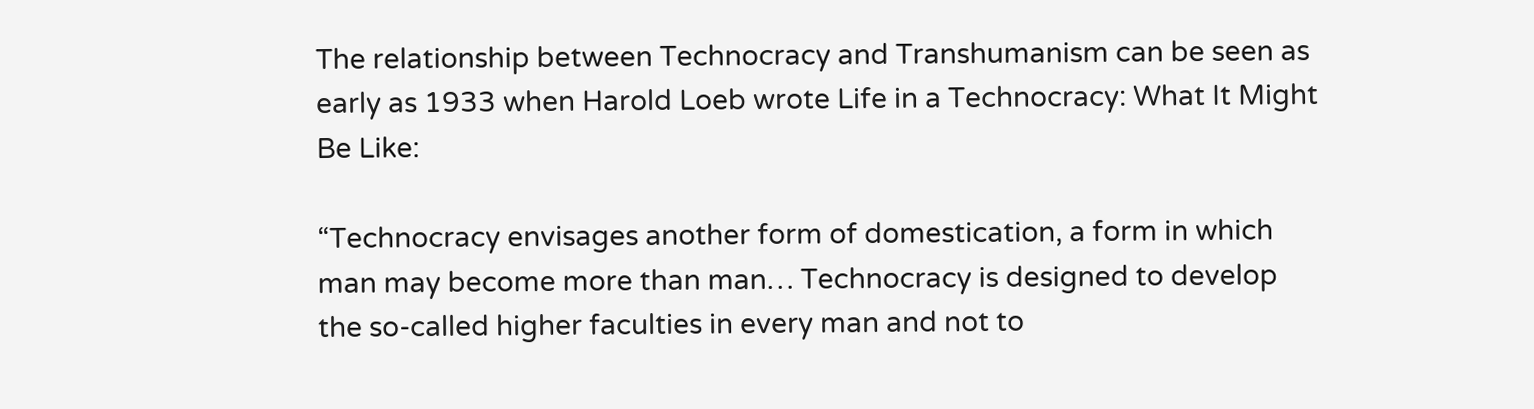The relationship between Technocracy and Transhumanism can be seen as early as 1933 when Harold Loeb wrote Life in a Technocracy: What It Might Be Like:

“Technocracy envisages another form of domestication, a form in which man may become more than man… Technocracy is designed to develop the so-called higher faculties in every man and not to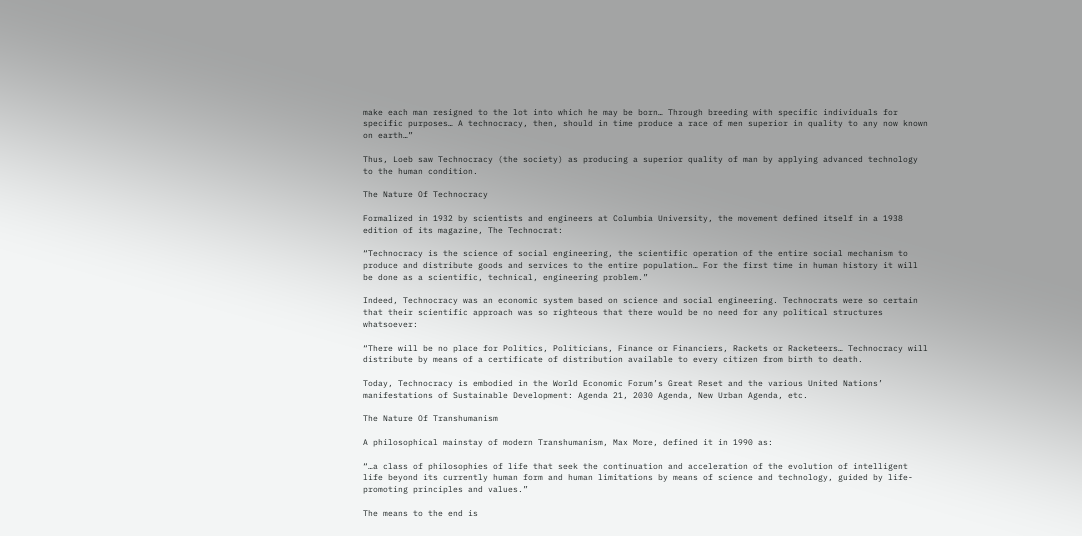make each man resigned to the lot into which he may be born… Through breeding with specific individuals for specific purposes… A technocracy, then, should in time produce a race of men superior in quality to any now known on earth…”

Thus, Loeb saw Technocracy (the society) as producing a superior quality of man by applying advanced technology to the human condition.

The Nature Of Technocracy

Formalized in 1932 by scientists and engineers at Columbia University, the movement defined itself in a 1938 edition of its magazine, The Technocrat:

“Technocracy is the science of social engineering, the scientific operation of the entire social mechanism to produce and distribute goods and services to the entire population… For the first time in human history it will be done as a scientific, technical, engineering problem.”

Indeed, Technocracy was an economic system based on science and social engineering. Technocrats were so certain that their scientific approach was so righteous that there would be no need for any political structures whatsoever:

“There will be no place for Politics, Politicians, Finance or Financiers, Rackets or Racketeers… Technocracy will distribute by means of a certificate of distribution available to every citizen from birth to death.

Today, Technocracy is embodied in the World Economic Forum’s Great Reset and the various United Nations’ manifestations of Sustainable Development: Agenda 21, 2030 Agenda, New Urban Agenda, etc.

The Nature Of Transhumanism

A philosophical mainstay of modern Transhumanism, Max More, defined it in 1990 as:

“…a class of philosophies of life that seek the continuation and acceleration of the evolution of intelligent life beyond its currently human form and human limitations by means of science and technology, guided by life-promoting principles and values.”

The means to the end is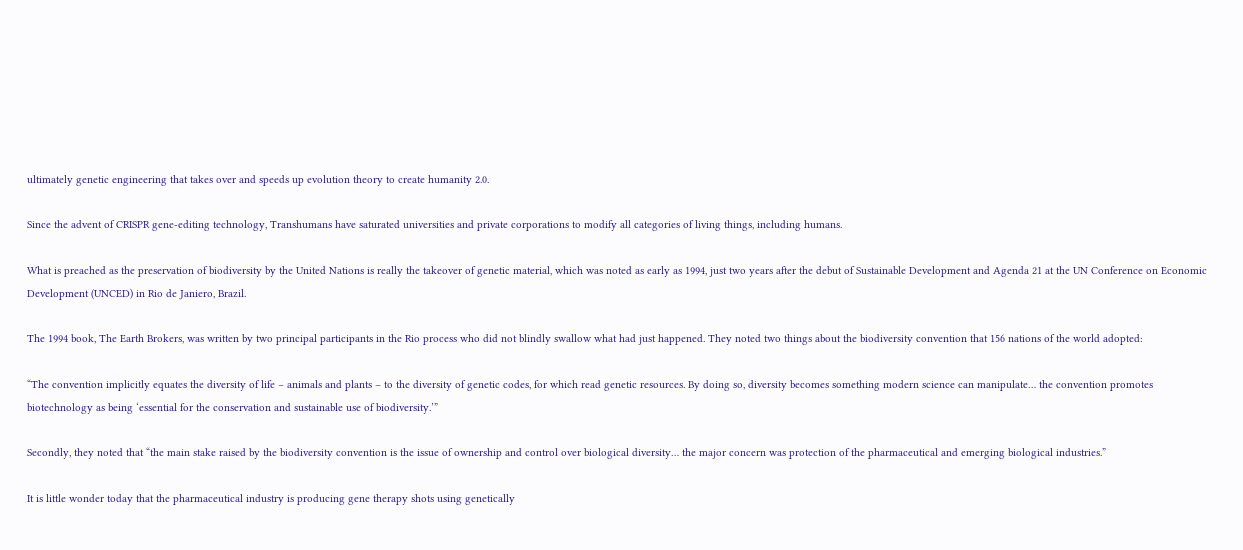ultimately genetic engineering that takes over and speeds up evolution theory to create humanity 2.0.

Since the advent of CRISPR gene-editing technology, Transhumans have saturated universities and private corporations to modify all categories of living things, including humans.

What is preached as the preservation of biodiversity by the United Nations is really the takeover of genetic material, which was noted as early as 1994, just two years after the debut of Sustainable Development and Agenda 21 at the UN Conference on Economic Development (UNCED) in Rio de Janiero, Brazil.

The 1994 book, The Earth Brokers, was written by two principal participants in the Rio process who did not blindly swallow what had just happened. They noted two things about the biodiversity convention that 156 nations of the world adopted:

“The convention implicitly equates the diversity of life – animals and plants – to the diversity of genetic codes, for which read genetic resources. By doing so, diversity becomes something modern science can manipulate… the convention promotes biotechnology as being ‘essential for the conservation and sustainable use of biodiversity.’”

Secondly, they noted that “the main stake raised by the biodiversity convention is the issue of ownership and control over biological diversity… the major concern was protection of the pharmaceutical and emerging biological industries.”

It is little wonder today that the pharmaceutical industry is producing gene therapy shots using genetically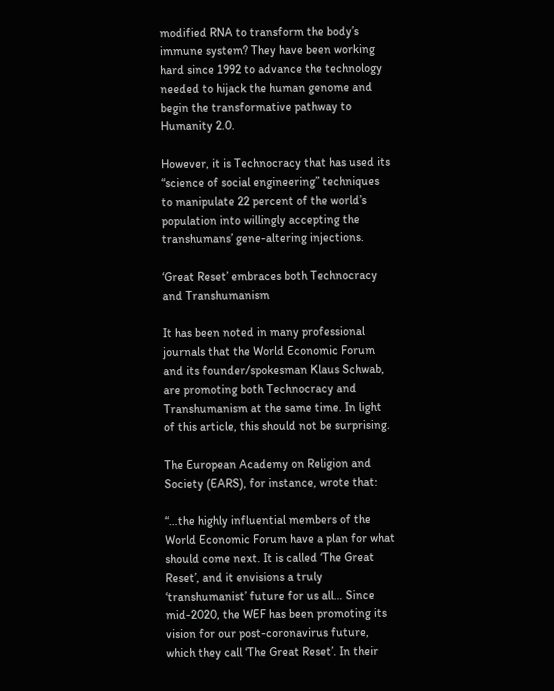modified RNA to transform the body’s immune system? They have been working hard since 1992 to advance the technology needed to hijack the human genome and begin the transformative pathway to Humanity 2.0.

However, it is Technocracy that has used its “science of social engineering” techniques to manipulate 22 percent of the world’s population into willingly accepting the transhumans’ gene-altering injections.

‘Great Reset’ embraces both Technocracy and Transhumanism

It has been noted in many professional journals that the World Economic Forum and its founder/spokesman Klaus Schwab, are promoting both Technocracy and Transhumanism at the same time. In light of this article, this should not be surprising.

The European Academy on Religion and Society (EARS), for instance, wrote that:

“…the highly influential members of the World Economic Forum have a plan for what should come next. It is called ‘The Great Reset’, and it envisions a truly ‘transhumanist’ future for us all… Since mid-2020, the WEF has been promoting its vision for our post-coronavirus future, which they call ‘The Great Reset’. In their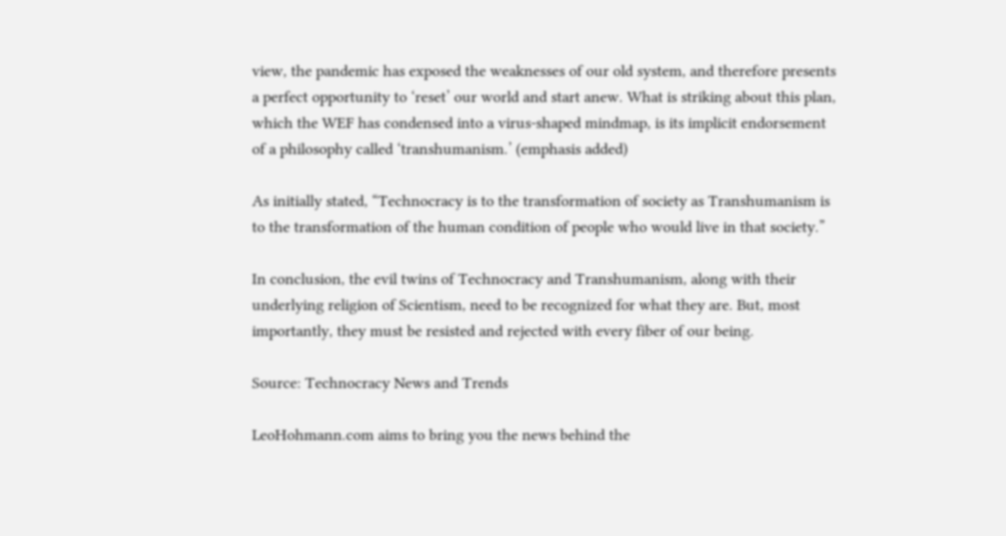view, the pandemic has exposed the weaknesses of our old system, and therefore presents a perfect opportunity to ‘reset’ our world and start anew. What is striking about this plan, which the WEF has condensed into a virus-shaped mindmap, is its implicit endorsement of a philosophy called ‘transhumanism.’ (emphasis added)

As initially stated, “Technocracy is to the transformation of society as Transhumanism is to the transformation of the human condition of people who would live in that society.”

In conclusion, the evil twins of Technocracy and Transhumanism, along with their underlying religion of Scientism, need to be recognized for what they are. But, most importantly, they must be resisted and rejected with every fiber of our being.

Source: Technocracy News and Trends

LeoHohmann.com aims to bring you the news behind the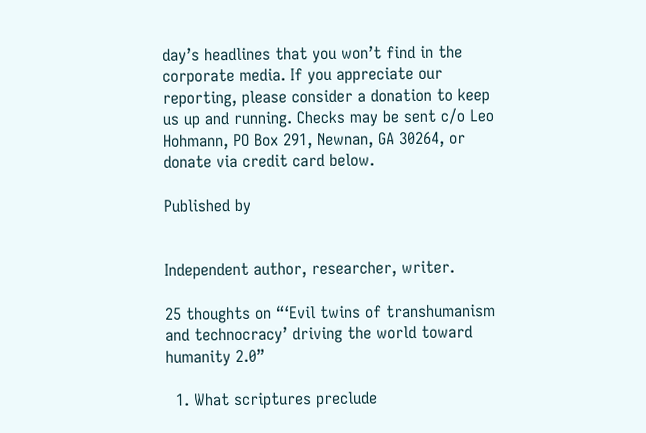day’s headlines that you won’t find in the corporate media. If you appreciate our reporting, please consider a donation to keep us up and running. Checks may be sent c/o Leo Hohmann, PO Box 291, Newnan, GA 30264, or donate via credit card below.

Published by


Independent author, researcher, writer.

25 thoughts on “‘Evil twins of transhumanism and technocracy’ driving the world toward humanity 2.0”

  1. What scriptures preclude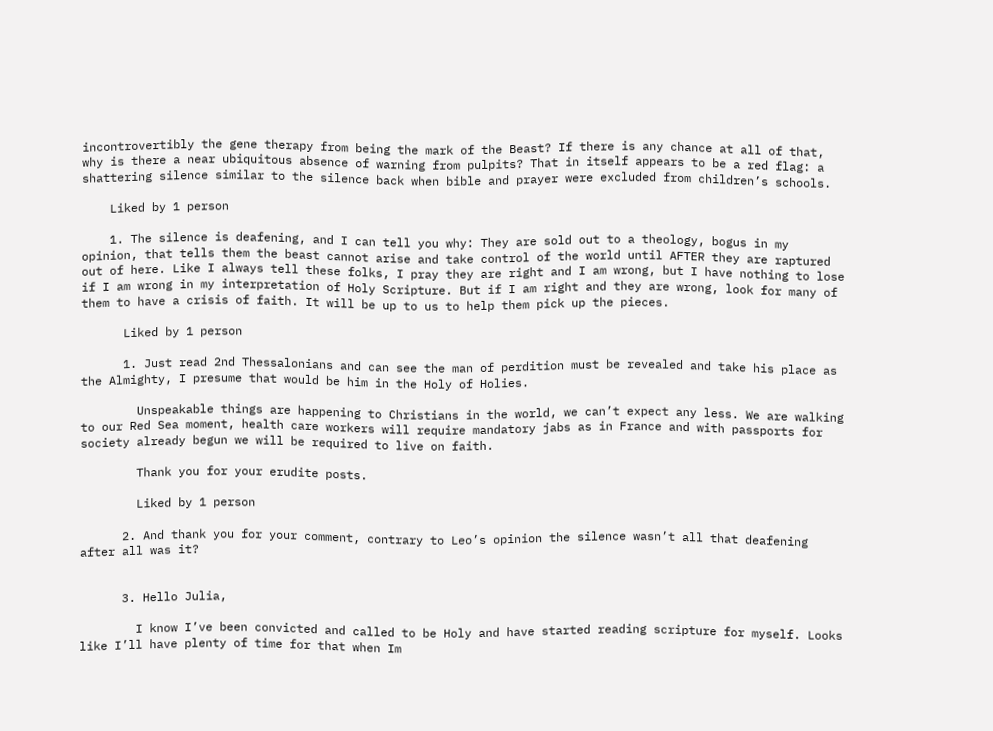incontrovertibly the gene therapy from being the mark of the Beast? If there is any chance at all of that, why is there a near ubiquitous absence of warning from pulpits? That in itself appears to be a red flag: a shattering silence similar to the silence back when bible and prayer were excluded from children’s schools.

    Liked by 1 person

    1. The silence is deafening, and I can tell you why: They are sold out to a theology, bogus in my opinion, that tells them the beast cannot arise and take control of the world until AFTER they are raptured out of here. Like I always tell these folks, I pray they are right and I am wrong, but I have nothing to lose if I am wrong in my interpretation of Holy Scripture. But if I am right and they are wrong, look for many of them to have a crisis of faith. It will be up to us to help them pick up the pieces.

      Liked by 1 person

      1. Just read 2nd Thessalonians and can see the man of perdition must be revealed and take his place as the Almighty, I presume that would be him in the Holy of Holies.

        Unspeakable things are happening to Christians in the world, we can’t expect any less. We are walking to our Red Sea moment, health care workers will require mandatory jabs as in France and with passports for society already begun we will be required to live on faith.

        Thank you for your erudite posts.

        Liked by 1 person

      2. And thank you for your comment, contrary to Leo’s opinion the silence wasn’t all that deafening after all was it?


      3. Hello Julia,

        I know I’ve been convicted and called to be Holy and have started reading scripture for myself. Looks like I’ll have plenty of time for that when Im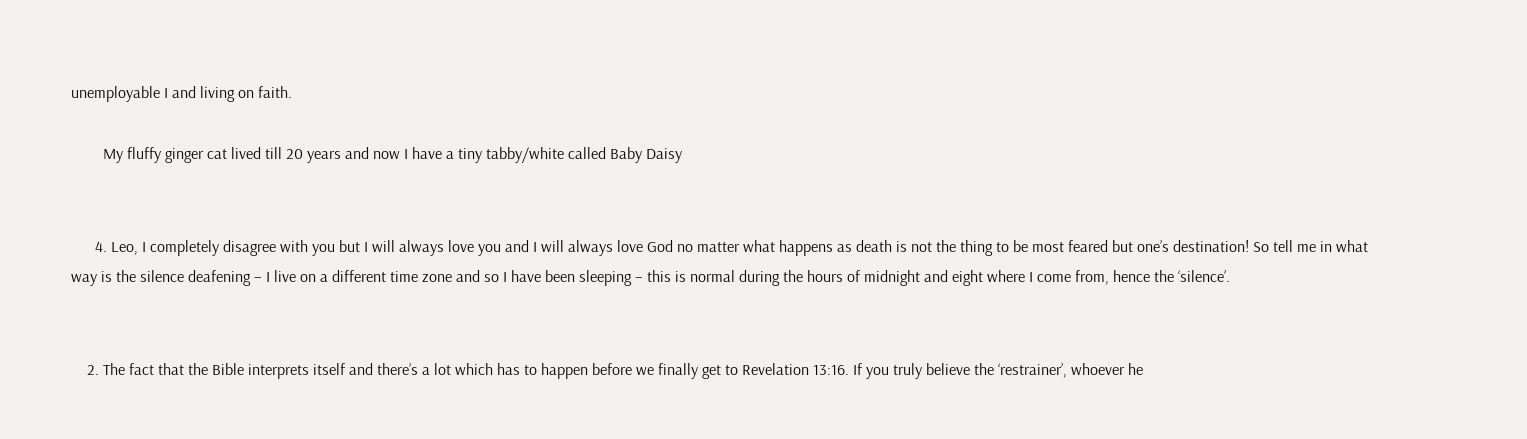unemployable I and living on faith.

        My fluffy ginger cat lived till 20 years and now I have a tiny tabby/white called Baby Daisy


      4. Leo, I completely disagree with you but I will always love you and I will always love God no matter what happens as death is not the thing to be most feared but one’s destination! So tell me in what way is the silence deafening – I live on a different time zone and so I have been sleeping – this is normal during the hours of midnight and eight where I come from, hence the ‘silence’.


    2. The fact that the Bible interprets itself and there’s a lot which has to happen before we finally get to Revelation 13:16. If you truly believe the ‘restrainer’, whoever he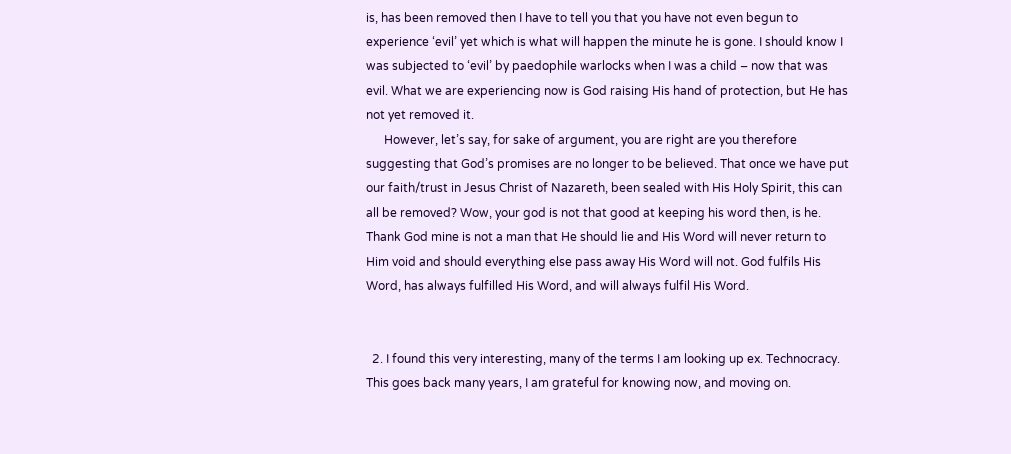is, has been removed then I have to tell you that you have not even begun to experience ‘evil’ yet which is what will happen the minute he is gone. I should know I was subjected to ‘evil’ by paedophile warlocks when I was a child – now that was evil. What we are experiencing now is God raising His hand of protection, but He has not yet removed it.
      However, let’s say, for sake of argument, you are right are you therefore suggesting that God’s promises are no longer to be believed. That once we have put our faith/trust in Jesus Christ of Nazareth, been sealed with His Holy Spirit, this can all be removed? Wow, your god is not that good at keeping his word then, is he. Thank God mine is not a man that He should lie and His Word will never return to Him void and should everything else pass away His Word will not. God fulfils His Word, has always fulfilled His Word, and will always fulfil His Word.


  2. I found this very interesting, many of the terms I am looking up ex. Technocracy. This goes back many years, I am grateful for knowing now, and moving on.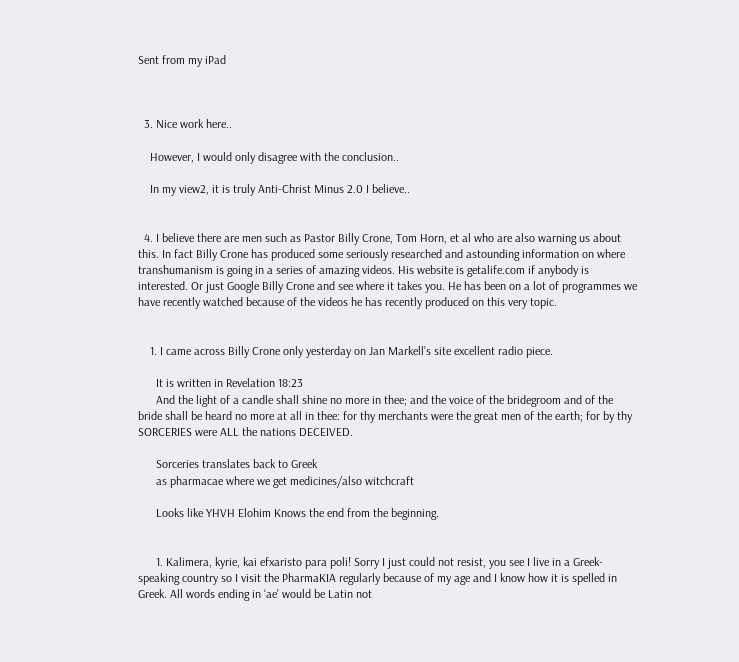Sent from my iPad



  3. Nice work here..

    However, I would only disagree with the conclusion..

    In my view2, it is truly Anti-Christ Minus 2.0 I believe..


  4. I believe there are men such as Pastor Billy Crone, Tom Horn, et al who are also warning us about this. In fact Billy Crone has produced some seriously researched and astounding information on where transhumanism is going in a series of amazing videos. His website is getalife.com if anybody is interested. Or just Google Billy Crone and see where it takes you. He has been on a lot of programmes we have recently watched because of the videos he has recently produced on this very topic.


    1. I came across Billy Crone only yesterday on Jan Markell’s site excellent radio piece.

      It is written in Revelation 18:23
      And the light of a candle shall shine no more in thee; and the voice of the bridegroom and of the bride shall be heard no more at all in thee: for thy merchants were the great men of the earth; for by thy SORCERIES were ALL the nations DECEIVED.

      Sorceries translates back to Greek
      as pharmacae where we get medicines/also witchcraft

      Looks like YHVH Elohim Knows the end from the beginning.


      1. Kalimera, kyrie, kai efxaristo para poli! Sorry I just could not resist, you see I live in a Greek-speaking country so I visit the PharmaKIA regularly because of my age and I know how it is spelled in Greek. All words ending in ‘ae’ would be Latin not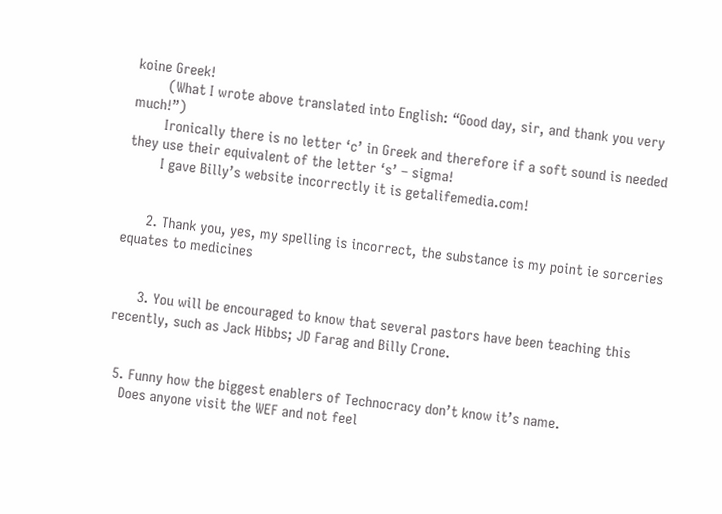koine Greek!
        (What I wrote above translated into English: “Good day, sir, and thank you very much!”)
        Ironically there is no letter ‘c’ in Greek and therefore if a soft sound is needed they use their equivalent of the letter ‘s’ – sigma!
        I gave Billy’s website incorrectly it is getalifemedia.com!


      2. Thank you, yes, my spelling is incorrect, the substance is my point ie sorceries equates to medicines


      3. You will be encouraged to know that several pastors have been teaching this recently, such as Jack Hibbs; JD Farag and Billy Crone.


  5. Funny how the biggest enablers of Technocracy don’t know it’s name.
    Does anyone visit the WEF and not feel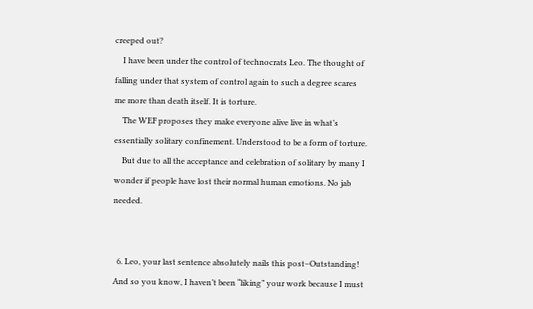creeped out?
    I have been under the control of technocrats Leo. The thought of falling under that system of control again to such a degree scares me more than death itself. It is torture.
    The WEF proposes they make everyone alive live in what’s essentially solitary confinement. Understood to be a form of torture.
    But due to all the acceptance and celebration of solitary by many I wonder if people have lost their normal human emotions. No jab needed.


  6. Leo, your last sentence absolutely nails this post–Outstanding! And so you know, I haven’t been “liking” your work because I must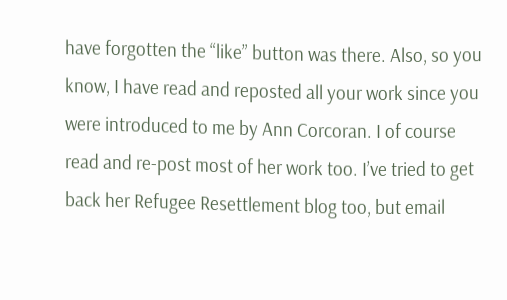have forgotten the “like” button was there. Also, so you know, I have read and reposted all your work since you were introduced to me by Ann Corcoran. I of course read and re-post most of her work too. I’ve tried to get back her Refugee Resettlement blog too, but email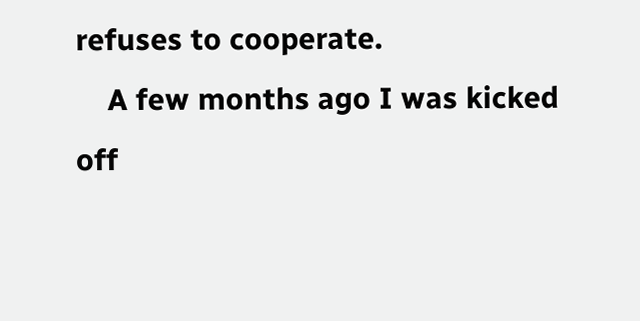refuses to cooperate.
    A few months ago I was kicked off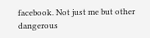facebook. Not just me but other dangerous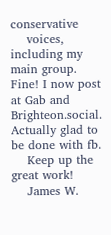conservative
    voices, including my main group. Fine! I now post at Gab and Brighteon.social. Actually glad to be done with fb.
    Keep up the great work!
    James W.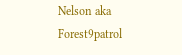Nelson aka Forest9patrol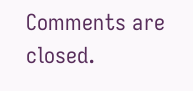Comments are closed.